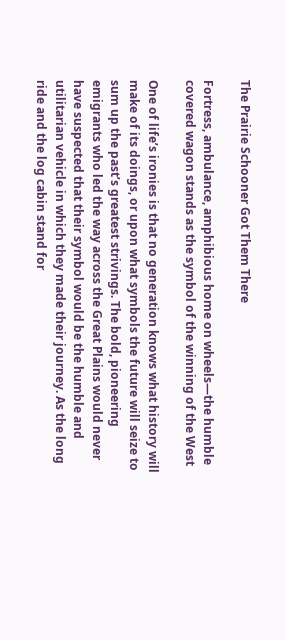The Prairie Schooner Got Them There

Fortress, ambulance, amphibious home on wheels—the humble covered wagon stands as the symbol of the winning of the West

One of life’s ironies is that no generation knows what history will make of its doings, or upon what symbols the future will seize to sum up the past’s greatest strivings. The bold, pioneering emigrants who led the way across the Great Plains would never have suspected that their symbol would be the humble and utilitarian vehicle in which they made their journey. As the long ride and the log cabin stand for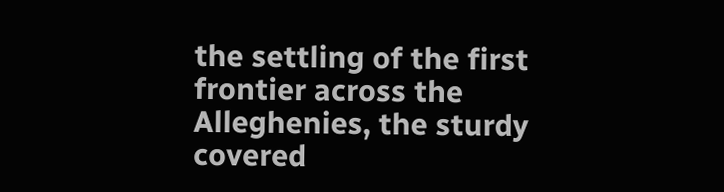the settling of the first frontier across the Alleghenies, the sturdy covered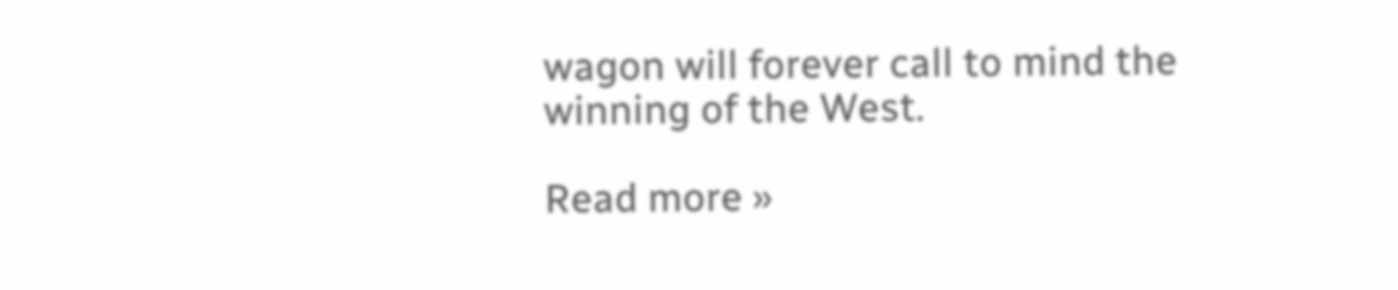wagon will forever call to mind the winning of the West.

Read more »